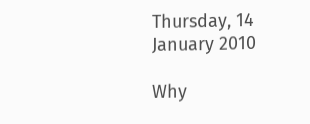Thursday, 14 January 2010

Why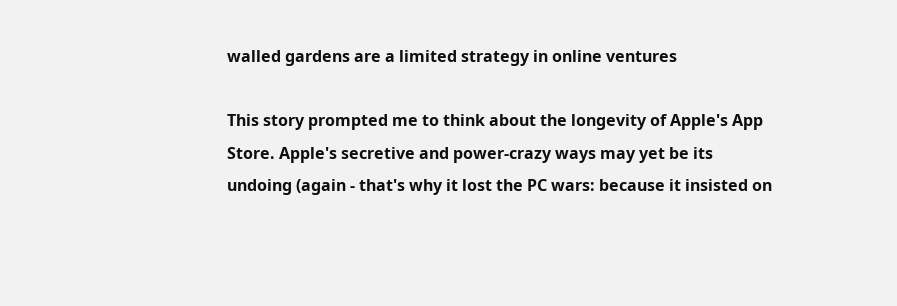walled gardens are a limited strategy in online ventures

This story prompted me to think about the longevity of Apple's App Store. Apple's secretive and power-crazy ways may yet be its undoing (again - that's why it lost the PC wars: because it insisted on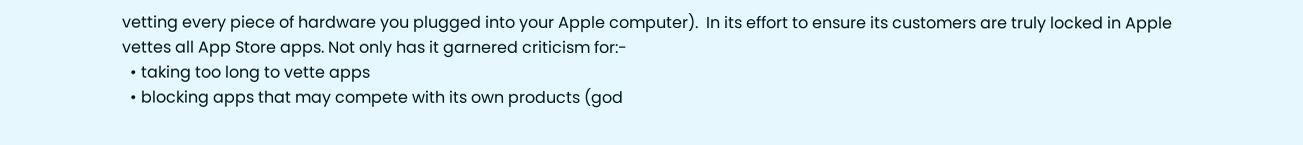vetting every piece of hardware you plugged into your Apple computer).  In its effort to ensure its customers are truly locked in Apple vettes all App Store apps. Not only has it garnered criticism for:-
  • taking too long to vette apps
  • blocking apps that may compete with its own products (god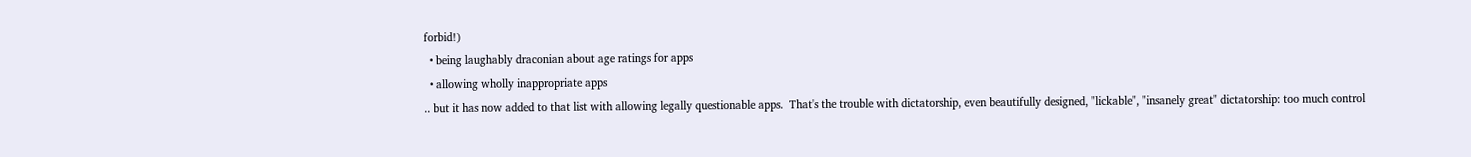forbid!)
  • being laughably draconian about age ratings for apps
  • allowing wholly inappropriate apps
.. but it has now added to that list with allowing legally questionable apps.  That's the trouble with dictatorship, even beautifully designed, "lickable", "insanely great" dictatorship: too much control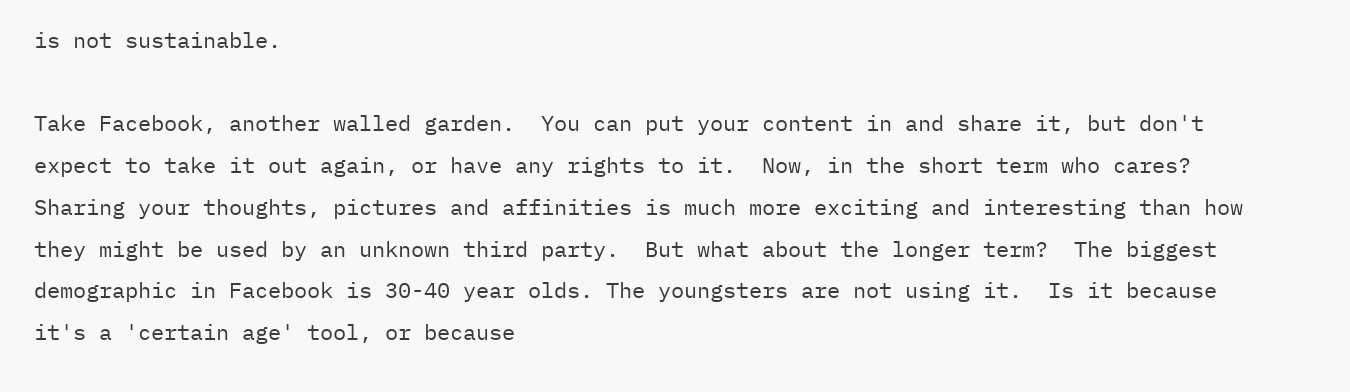is not sustainable.

Take Facebook, another walled garden.  You can put your content in and share it, but don't expect to take it out again, or have any rights to it.  Now, in the short term who cares?  Sharing your thoughts, pictures and affinities is much more exciting and interesting than how they might be used by an unknown third party.  But what about the longer term?  The biggest demographic in Facebook is 30-40 year olds. The youngsters are not using it.  Is it because it's a 'certain age' tool, or because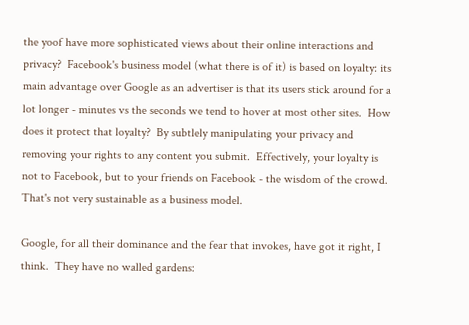the yoof have more sophisticated views about their online interactions and privacy?  Facebook's business model (what there is of it) is based on loyalty: its main advantage over Google as an advertiser is that its users stick around for a lot longer - minutes vs the seconds we tend to hover at most other sites.  How does it protect that loyalty?  By subtlely manipulating your privacy and removing your rights to any content you submit.  Effectively, your loyalty is not to Facebook, but to your friends on Facebook - the wisdom of the crowd.  That's not very sustainable as a business model.

Google, for all their dominance and the fear that invokes, have got it right, I think.  They have no walled gardens: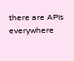there are APIs everywhere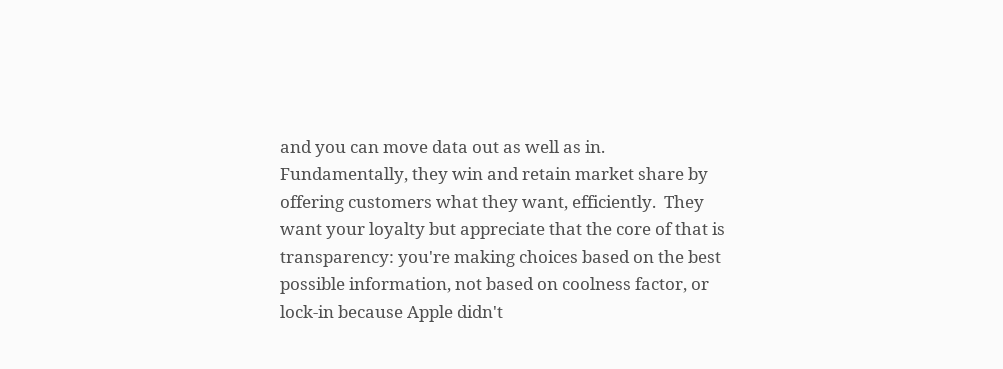and you can move data out as well as in.  Fundamentally, they win and retain market share by offering customers what they want, efficiently.  They want your loyalty but appreciate that the core of that is transparency: you're making choices based on the best possible information, not based on coolness factor, or lock-in because Apple didn't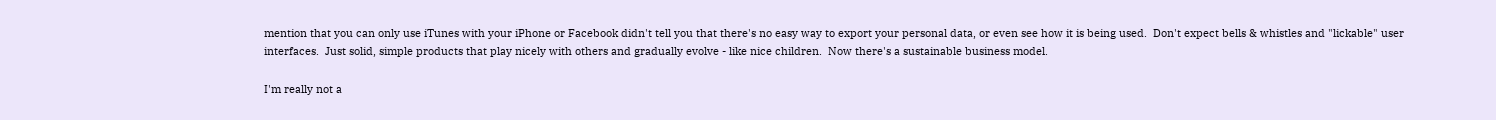mention that you can only use iTunes with your iPhone or Facebook didn't tell you that there's no easy way to export your personal data, or even see how it is being used.  Don't expect bells & whistles and "lickable" user interfaces.  Just solid, simple products that play nicely with others and gradually evolve - like nice children.  Now there's a sustainable business model.

I'm really not a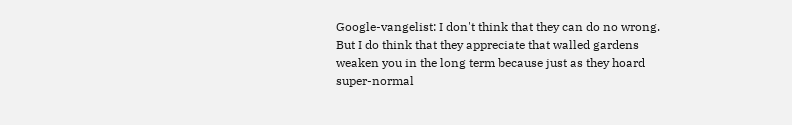Google-vangelist: I don't think that they can do no wrong. But I do think that they appreciate that walled gardens weaken you in the long term because just as they hoard super-normal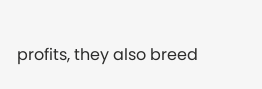profits, they also breed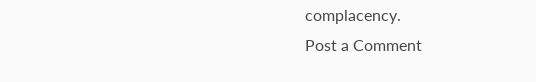complacency.
Post a Comment